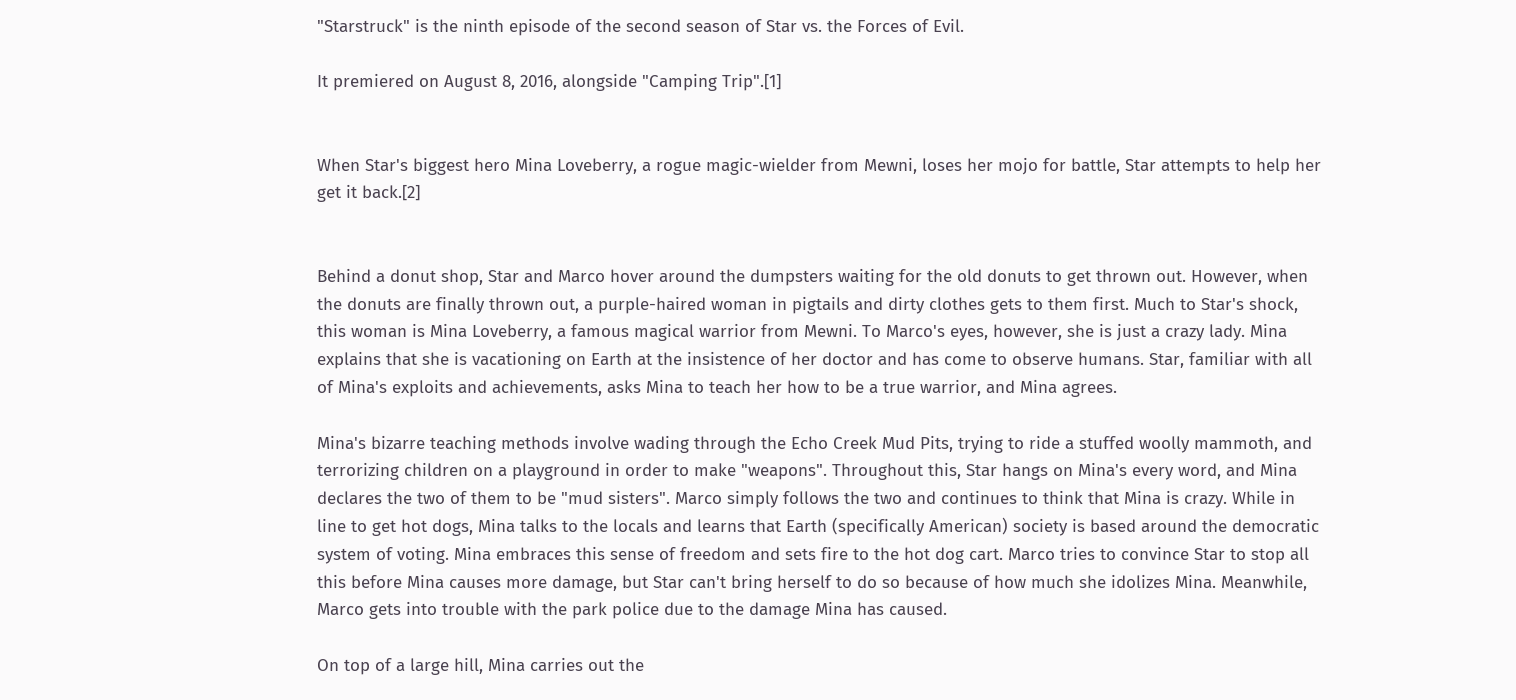"Starstruck" is the ninth episode of the second season of Star vs. the Forces of Evil.

It premiered on August 8, 2016, alongside "Camping Trip".[1]


When Star's biggest hero Mina Loveberry, a rogue magic-wielder from Mewni, loses her mojo for battle, Star attempts to help her get it back.[2]


Behind a donut shop, Star and Marco hover around the dumpsters waiting for the old donuts to get thrown out. However, when the donuts are finally thrown out, a purple-haired woman in pigtails and dirty clothes gets to them first. Much to Star's shock, this woman is Mina Loveberry, a famous magical warrior from Mewni. To Marco's eyes, however, she is just a crazy lady. Mina explains that she is vacationing on Earth at the insistence of her doctor and has come to observe humans. Star, familiar with all of Mina's exploits and achievements, asks Mina to teach her how to be a true warrior, and Mina agrees.

Mina's bizarre teaching methods involve wading through the Echo Creek Mud Pits, trying to ride a stuffed woolly mammoth, and terrorizing children on a playground in order to make "weapons". Throughout this, Star hangs on Mina's every word, and Mina declares the two of them to be "mud sisters". Marco simply follows the two and continues to think that Mina is crazy. While in line to get hot dogs, Mina talks to the locals and learns that Earth (specifically American) society is based around the democratic system of voting. Mina embraces this sense of freedom and sets fire to the hot dog cart. Marco tries to convince Star to stop all this before Mina causes more damage, but Star can't bring herself to do so because of how much she idolizes Mina. Meanwhile, Marco gets into trouble with the park police due to the damage Mina has caused.

On top of a large hill, Mina carries out the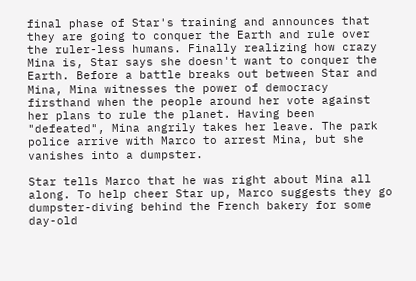final phase of Star's training and announces that they are going to conquer the Earth and rule over the ruler-less humans. Finally realizing how crazy Mina is, Star says she doesn't want to conquer the Earth. Before a battle breaks out between Star and Mina, Mina witnesses the power of democracy firsthand when the people around her vote against her plans to rule the planet. Having been "defeated", Mina angrily takes her leave. The park police arrive with Marco to arrest Mina, but she vanishes into a dumpster.

Star tells Marco that he was right about Mina all along. To help cheer Star up, Marco suggests they go dumpster-diving behind the French bakery for some day-old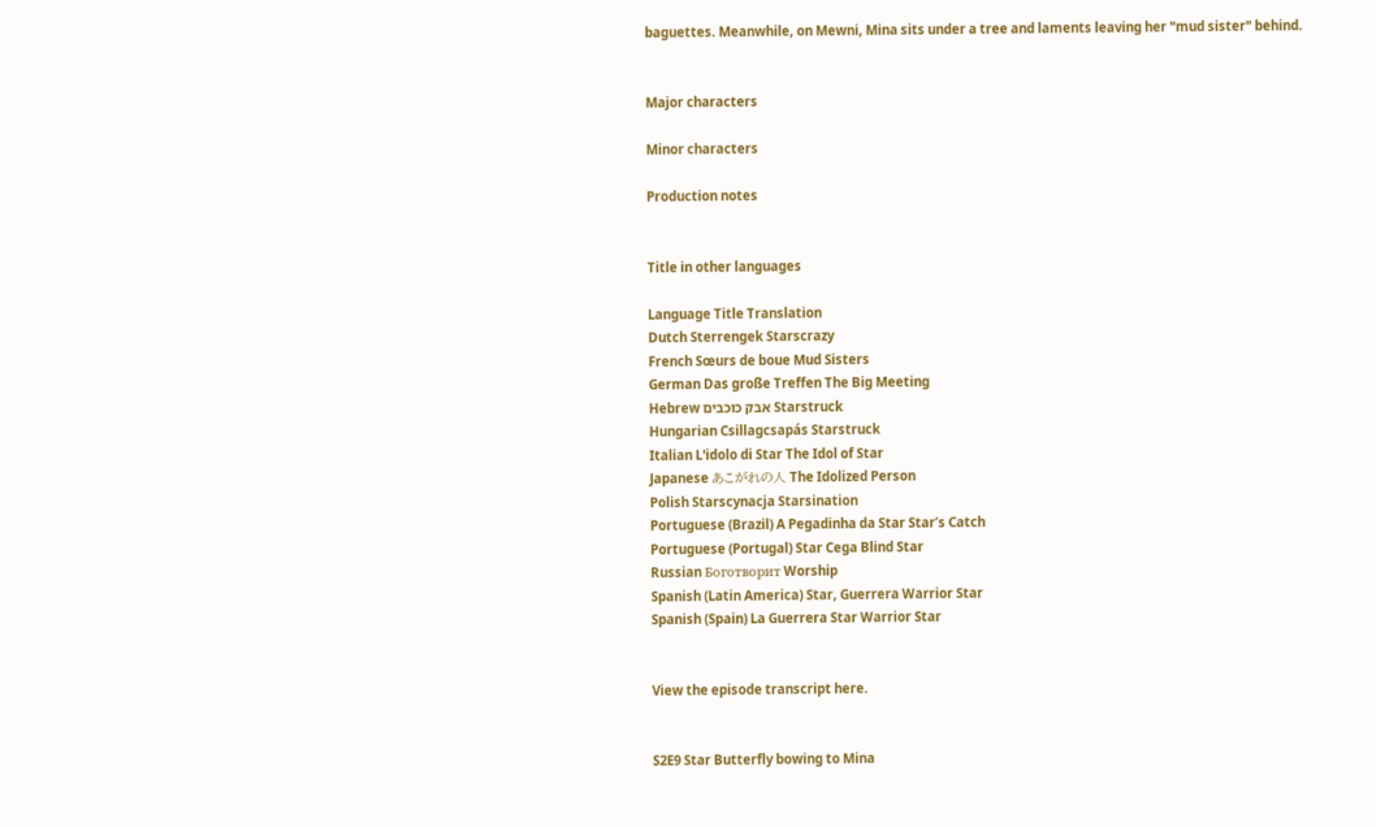baguettes. Meanwhile, on Mewni, Mina sits under a tree and laments leaving her "mud sister" behind.


Major characters

Minor characters

Production notes


Title in other languages

Language Title Translation
Dutch Sterrengek Starscrazy
French Sœurs de boue Mud Sisters
German Das große Treffen The Big Meeting
Hebrew אבק כוכבים Starstruck
Hungarian Csillagcsapás Starstruck
Italian L'idolo di Star The Idol of Star
Japanese あこがれの人 The Idolized Person
Polish Starscynacja Starsination
Portuguese (Brazil) A Pegadinha da Star Star’s Catch
Portuguese (Portugal) Star Cega Blind Star
Russian Боготворит Worship
Spanish (Latin America) Star, Guerrera Warrior Star
Spanish (Spain) La Guerrera Star Warrior Star


View the episode transcript here.


S2E9 Star Butterfly bowing to Mina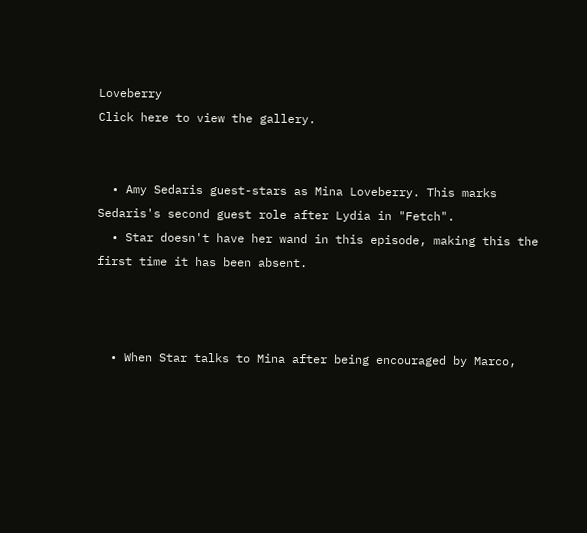Loveberry
Click here to view the gallery.


  • Amy Sedaris guest-stars as Mina Loveberry. This marks Sedaris's second guest role after Lydia in "Fetch".
  • Star doesn't have her wand in this episode, making this the first time it has been absent.



  • When Star talks to Mina after being encouraged by Marco,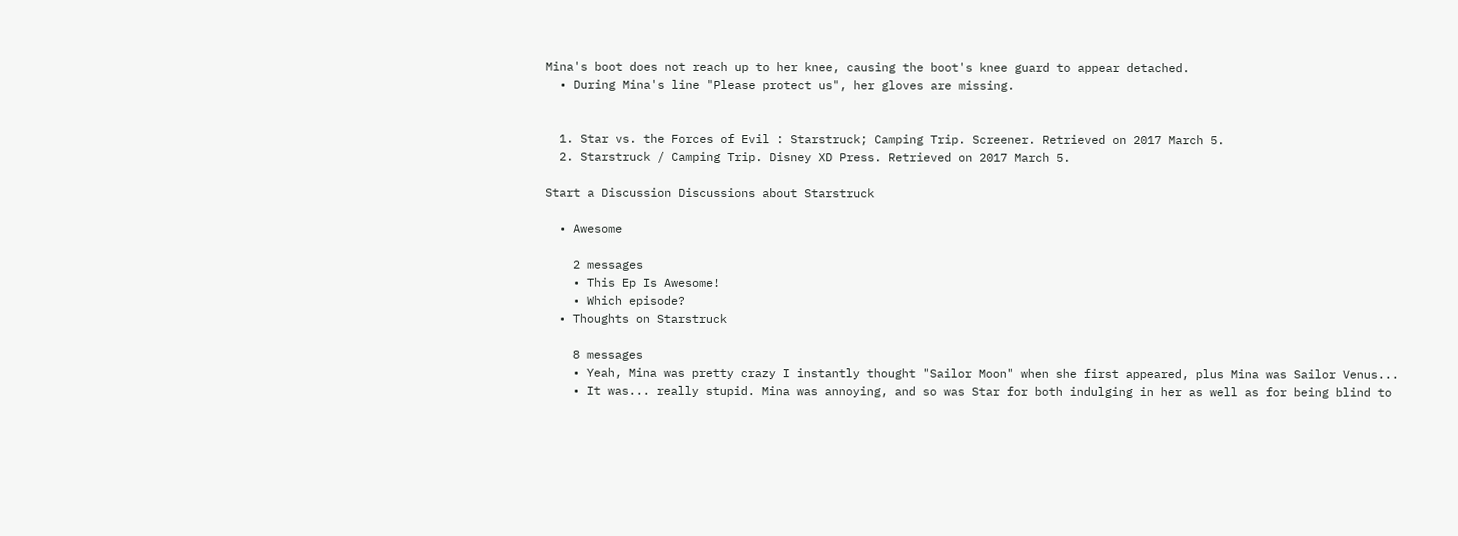Mina's boot does not reach up to her knee, causing the boot's knee guard to appear detached.
  • During Mina's line "Please protect us", her gloves are missing.


  1. Star vs. the Forces of Evil : Starstruck; Camping Trip. Screener. Retrieved on 2017 March 5.
  2. Starstruck / Camping Trip. Disney XD Press. Retrieved on 2017 March 5.

Start a Discussion Discussions about Starstruck

  • Awesome

    2 messages
    • This Ep Is Awesome!
    • Which episode?
  • Thoughts on Starstruck

    8 messages
    • Yeah, Mina was pretty crazy I instantly thought "Sailor Moon" when she first appeared, plus Mina was Sailor Venus...
    • It was... really stupid. Mina was annoying, and so was Star for both indulging in her as well as for being blind to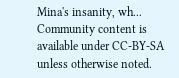Mina's insanity, wh...
Community content is available under CC-BY-SA unless otherwise noted.